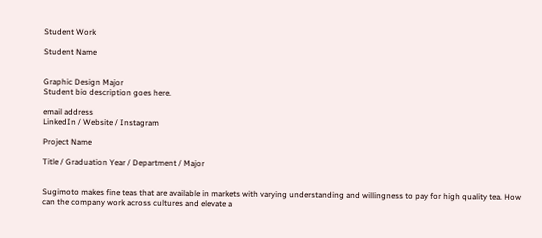Student Work

Student Name


Graphic Design Major
Student bio description goes here.

email address
LinkedIn / Website / Instagram

Project Name

Title / Graduation Year / Department / Major


Sugimoto makes fine teas that are available in markets with varying understanding and willingness to pay for high quality tea. How can the company work across cultures and elevate a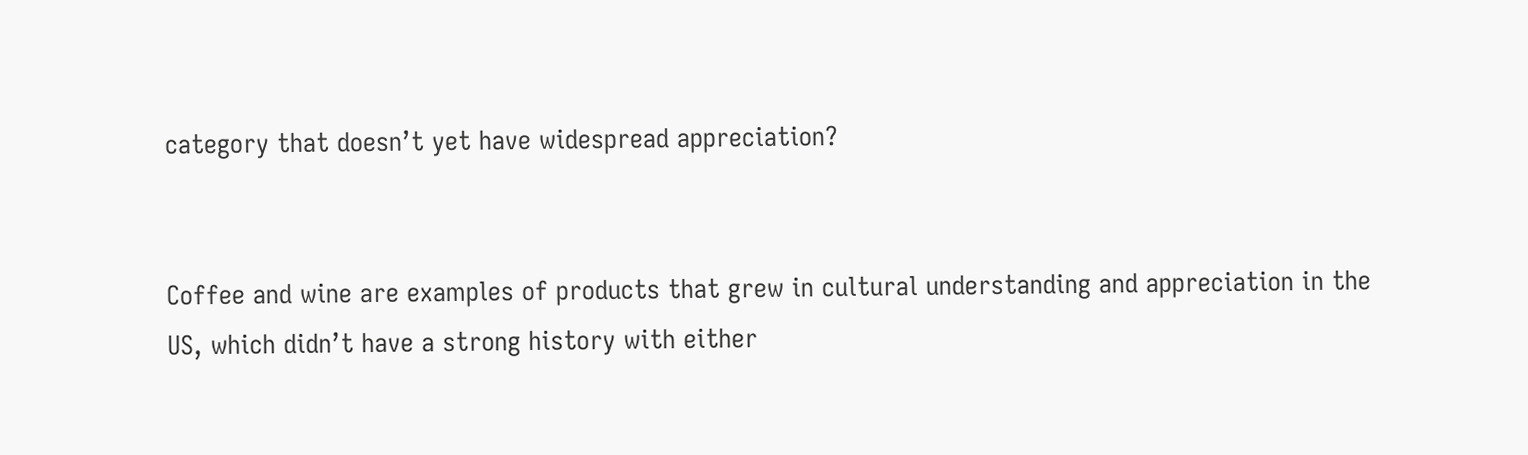category that doesn’t yet have widespread appreciation?


Coffee and wine are examples of products that grew in cultural understanding and appreciation in the US, which didn’t have a strong history with either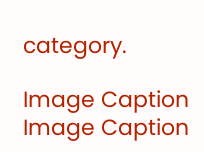category.

Image Caption
Image Caption